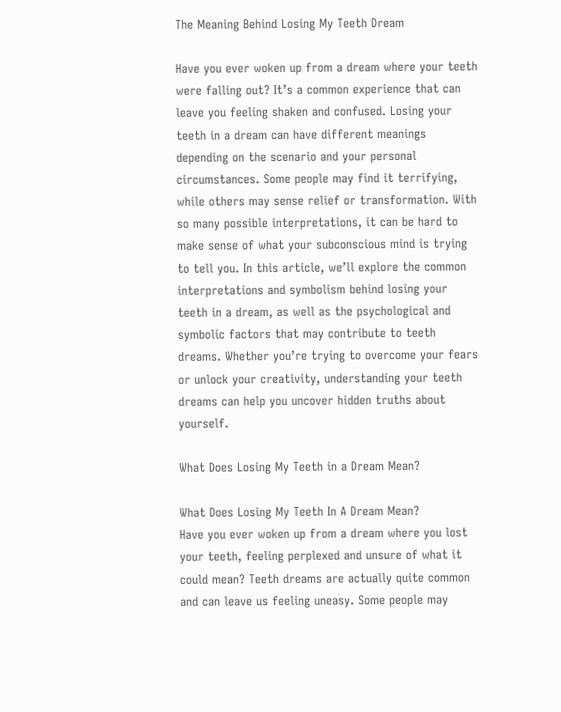The Meaning Behind Losing My Teeth Dream

Have you ever woken up from a dream where your teeth were falling out? It’s a common experience that can leave you feeling shaken and confused. Losing your teeth in a dream can have different meanings depending on the scenario and your personal circumstances. Some people may find it terrifying, while others may sense relief or transformation. With so many possible interpretations, it can be hard to make sense of what your subconscious mind is trying to tell you. In this article, we’ll explore the common interpretations and symbolism behind losing your teeth in a dream, as well as the psychological and symbolic factors that may contribute to teeth dreams. Whether you’re trying to overcome your fears or unlock your creativity, understanding your teeth dreams can help you uncover hidden truths about yourself.

What Does Losing My Teeth in a Dream Mean?

What Does Losing My Teeth In A Dream Mean?
Have you ever woken up from a dream where you lost your teeth, feeling perplexed and unsure of what it could mean? Teeth dreams are actually quite common and can leave us feeling uneasy. Some people may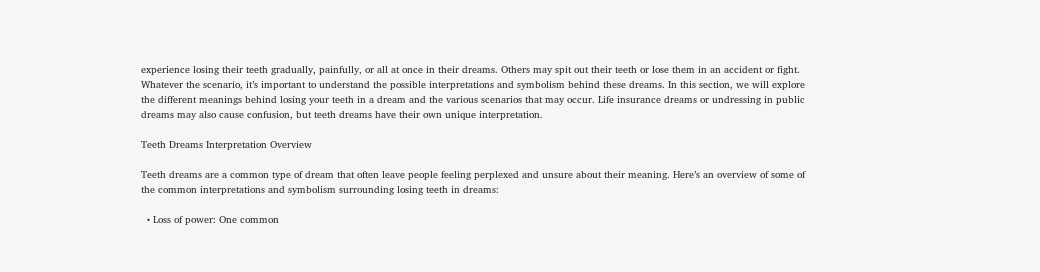experience losing their teeth gradually, painfully, or all at once in their dreams. Others may spit out their teeth or lose them in an accident or fight. Whatever the scenario, it’s important to understand the possible interpretations and symbolism behind these dreams. In this section, we will explore the different meanings behind losing your teeth in a dream and the various scenarios that may occur. Life insurance dreams or undressing in public dreams may also cause confusion, but teeth dreams have their own unique interpretation.

Teeth Dreams Interpretation Overview

Teeth dreams are a common type of dream that often leave people feeling perplexed and unsure about their meaning. Here’s an overview of some of the common interpretations and symbolism surrounding losing teeth in dreams:

  • Loss of power: One common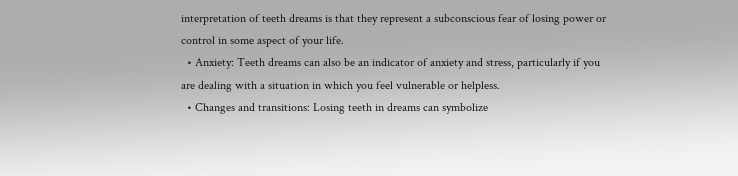interpretation of teeth dreams is that they represent a subconscious fear of losing power or control in some aspect of your life.
  • Anxiety: Teeth dreams can also be an indicator of anxiety and stress, particularly if you are dealing with a situation in which you feel vulnerable or helpless.
  • Changes and transitions: Losing teeth in dreams can symbolize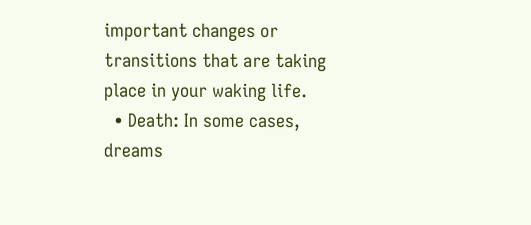important changes or transitions that are taking place in your waking life.
  • Death: In some cases, dreams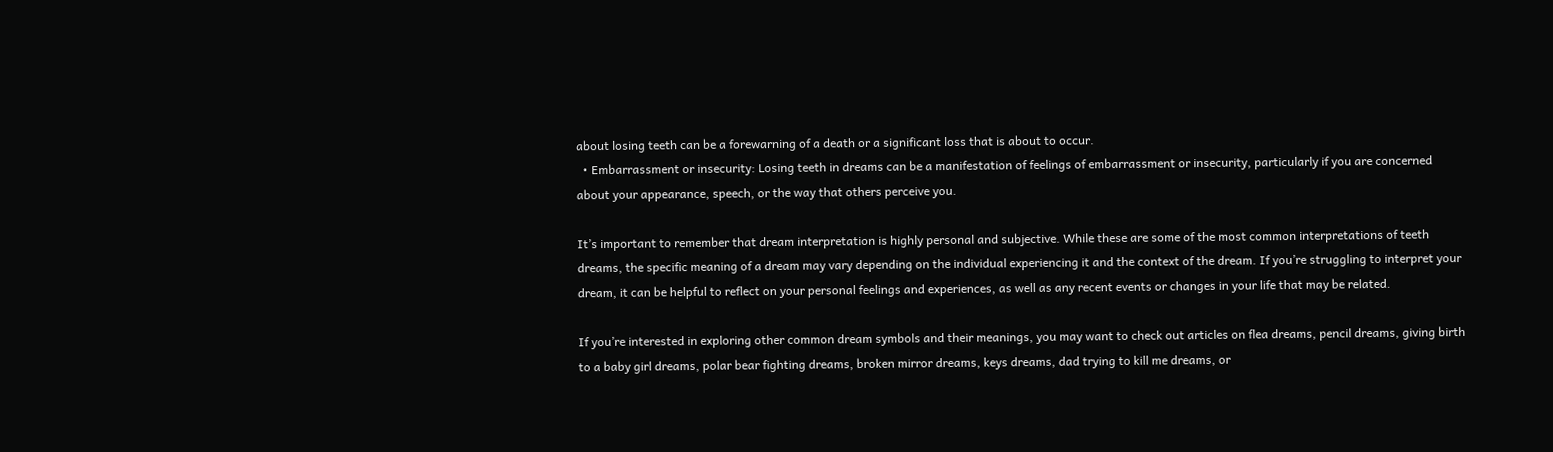about losing teeth can be a forewarning of a death or a significant loss that is about to occur.
  • Embarrassment or insecurity: Losing teeth in dreams can be a manifestation of feelings of embarrassment or insecurity, particularly if you are concerned about your appearance, speech, or the way that others perceive you.

It’s important to remember that dream interpretation is highly personal and subjective. While these are some of the most common interpretations of teeth dreams, the specific meaning of a dream may vary depending on the individual experiencing it and the context of the dream. If you’re struggling to interpret your dream, it can be helpful to reflect on your personal feelings and experiences, as well as any recent events or changes in your life that may be related.

If you’re interested in exploring other common dream symbols and their meanings, you may want to check out articles on flea dreams, pencil dreams, giving birth to a baby girl dreams, polar bear fighting dreams, broken mirror dreams, keys dreams, dad trying to kill me dreams, or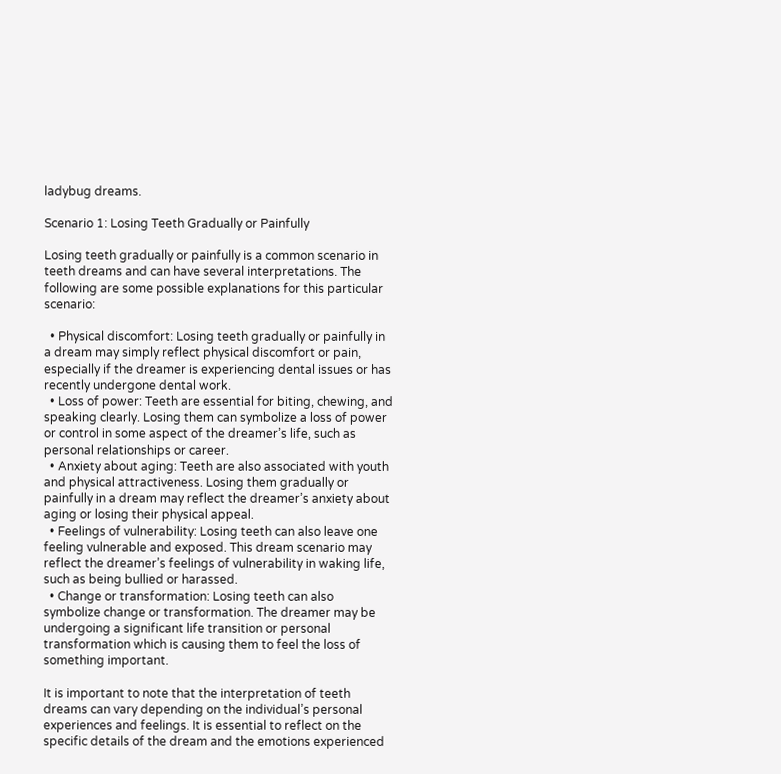ladybug dreams.

Scenario 1: Losing Teeth Gradually or Painfully

Losing teeth gradually or painfully is a common scenario in teeth dreams and can have several interpretations. The following are some possible explanations for this particular scenario:

  • Physical discomfort: Losing teeth gradually or painfully in a dream may simply reflect physical discomfort or pain, especially if the dreamer is experiencing dental issues or has recently undergone dental work.
  • Loss of power: Teeth are essential for biting, chewing, and speaking clearly. Losing them can symbolize a loss of power or control in some aspect of the dreamer’s life, such as personal relationships or career.
  • Anxiety about aging: Teeth are also associated with youth and physical attractiveness. Losing them gradually or painfully in a dream may reflect the dreamer’s anxiety about aging or losing their physical appeal.
  • Feelings of vulnerability: Losing teeth can also leave one feeling vulnerable and exposed. This dream scenario may reflect the dreamer’s feelings of vulnerability in waking life, such as being bullied or harassed.
  • Change or transformation: Losing teeth can also symbolize change or transformation. The dreamer may be undergoing a significant life transition or personal transformation which is causing them to feel the loss of something important.

It is important to note that the interpretation of teeth dreams can vary depending on the individual’s personal experiences and feelings. It is essential to reflect on the specific details of the dream and the emotions experienced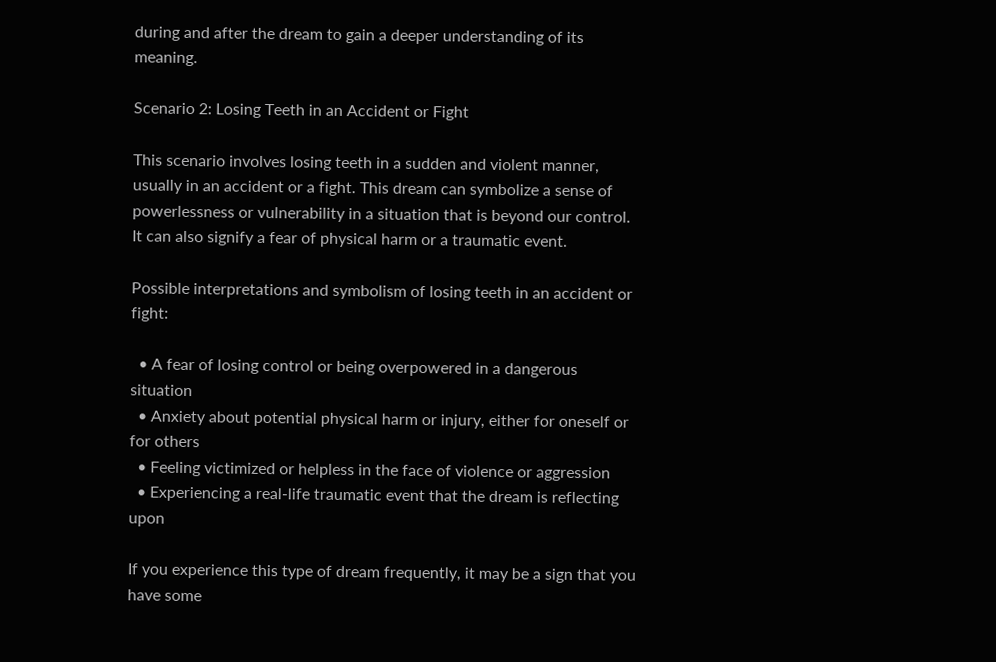during and after the dream to gain a deeper understanding of its meaning.

Scenario 2: Losing Teeth in an Accident or Fight

This scenario involves losing teeth in a sudden and violent manner, usually in an accident or a fight. This dream can symbolize a sense of powerlessness or vulnerability in a situation that is beyond our control. It can also signify a fear of physical harm or a traumatic event.

Possible interpretations and symbolism of losing teeth in an accident or fight:

  • A fear of losing control or being overpowered in a dangerous situation
  • Anxiety about potential physical harm or injury, either for oneself or for others
  • Feeling victimized or helpless in the face of violence or aggression
  • Experiencing a real-life traumatic event that the dream is reflecting upon

If you experience this type of dream frequently, it may be a sign that you have some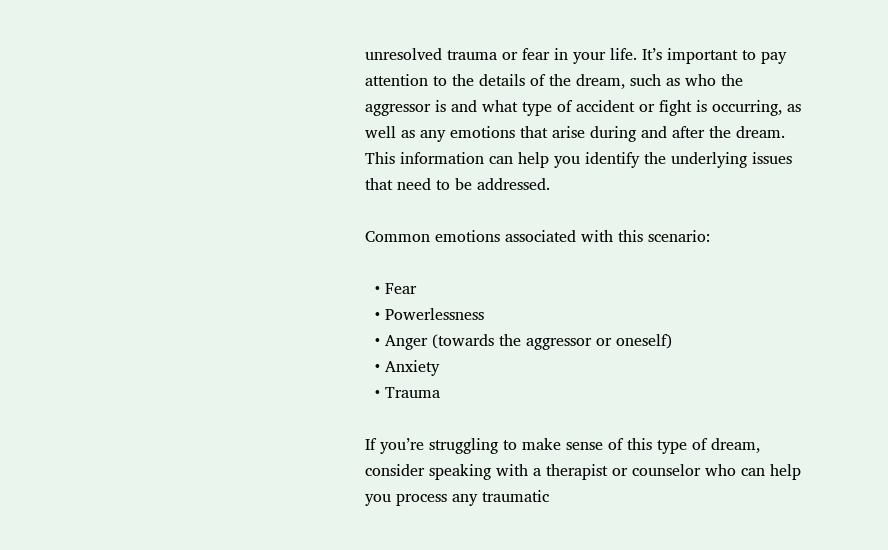unresolved trauma or fear in your life. It’s important to pay attention to the details of the dream, such as who the aggressor is and what type of accident or fight is occurring, as well as any emotions that arise during and after the dream. This information can help you identify the underlying issues that need to be addressed.

Common emotions associated with this scenario:

  • Fear
  • Powerlessness
  • Anger (towards the aggressor or oneself)
  • Anxiety
  • Trauma

If you’re struggling to make sense of this type of dream, consider speaking with a therapist or counselor who can help you process any traumatic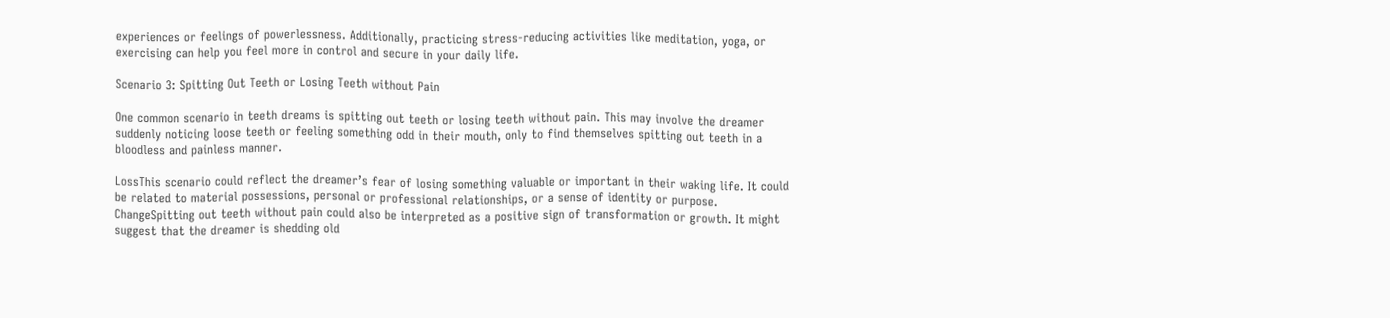experiences or feelings of powerlessness. Additionally, practicing stress-reducing activities like meditation, yoga, or exercising can help you feel more in control and secure in your daily life.

Scenario 3: Spitting Out Teeth or Losing Teeth without Pain

One common scenario in teeth dreams is spitting out teeth or losing teeth without pain. This may involve the dreamer suddenly noticing loose teeth or feeling something odd in their mouth, only to find themselves spitting out teeth in a bloodless and painless manner.

LossThis scenario could reflect the dreamer’s fear of losing something valuable or important in their waking life. It could be related to material possessions, personal or professional relationships, or a sense of identity or purpose.
ChangeSpitting out teeth without pain could also be interpreted as a positive sign of transformation or growth. It might suggest that the dreamer is shedding old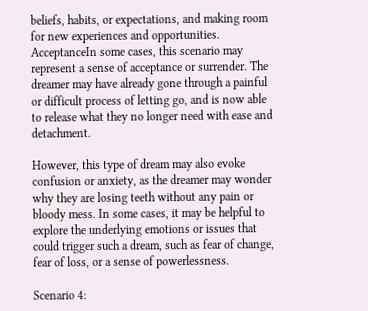beliefs, habits, or expectations, and making room for new experiences and opportunities.
AcceptanceIn some cases, this scenario may represent a sense of acceptance or surrender. The dreamer may have already gone through a painful or difficult process of letting go, and is now able to release what they no longer need with ease and detachment.

However, this type of dream may also evoke confusion or anxiety, as the dreamer may wonder why they are losing teeth without any pain or bloody mess. In some cases, it may be helpful to explore the underlying emotions or issues that could trigger such a dream, such as fear of change, fear of loss, or a sense of powerlessness.

Scenario 4: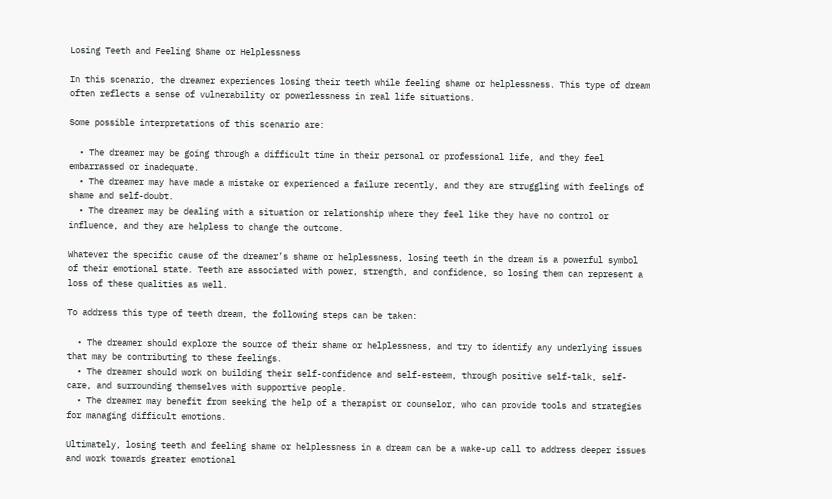Losing Teeth and Feeling Shame or Helplessness

In this scenario, the dreamer experiences losing their teeth while feeling shame or helplessness. This type of dream often reflects a sense of vulnerability or powerlessness in real life situations.

Some possible interpretations of this scenario are:

  • The dreamer may be going through a difficult time in their personal or professional life, and they feel embarrassed or inadequate.
  • The dreamer may have made a mistake or experienced a failure recently, and they are struggling with feelings of shame and self-doubt.
  • The dreamer may be dealing with a situation or relationship where they feel like they have no control or influence, and they are helpless to change the outcome.

Whatever the specific cause of the dreamer’s shame or helplessness, losing teeth in the dream is a powerful symbol of their emotional state. Teeth are associated with power, strength, and confidence, so losing them can represent a loss of these qualities as well.

To address this type of teeth dream, the following steps can be taken:

  • The dreamer should explore the source of their shame or helplessness, and try to identify any underlying issues that may be contributing to these feelings.
  • The dreamer should work on building their self-confidence and self-esteem, through positive self-talk, self-care, and surrounding themselves with supportive people.
  • The dreamer may benefit from seeking the help of a therapist or counselor, who can provide tools and strategies for managing difficult emotions.

Ultimately, losing teeth and feeling shame or helplessness in a dream can be a wake-up call to address deeper issues and work towards greater emotional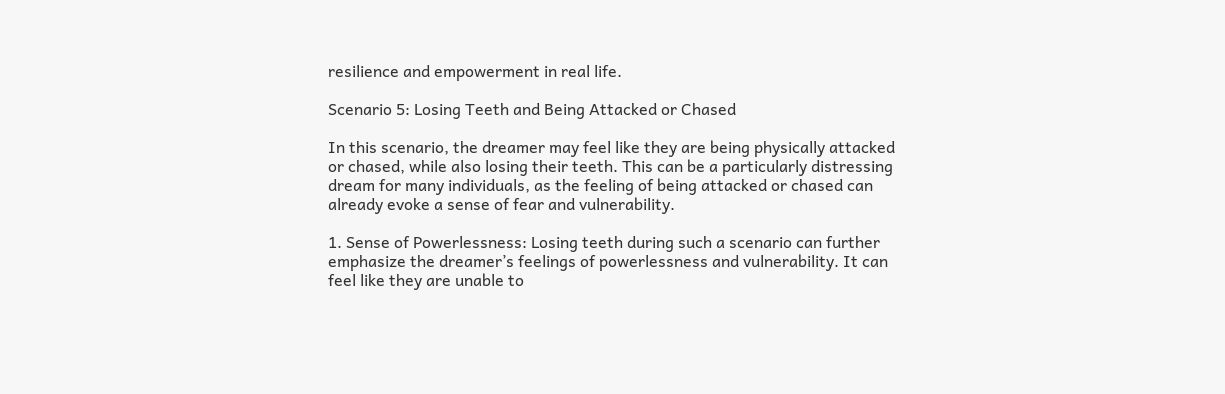resilience and empowerment in real life.

Scenario 5: Losing Teeth and Being Attacked or Chased

In this scenario, the dreamer may feel like they are being physically attacked or chased, while also losing their teeth. This can be a particularly distressing dream for many individuals, as the feeling of being attacked or chased can already evoke a sense of fear and vulnerability.

1. Sense of Powerlessness: Losing teeth during such a scenario can further emphasize the dreamer’s feelings of powerlessness and vulnerability. It can feel like they are unable to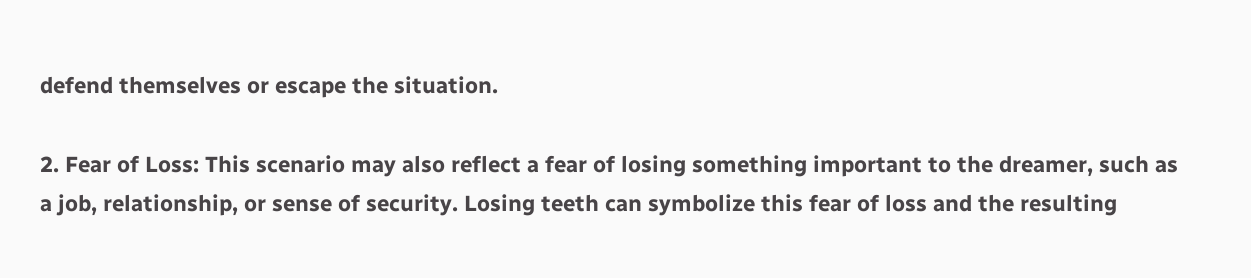defend themselves or escape the situation.

2. Fear of Loss: This scenario may also reflect a fear of losing something important to the dreamer, such as a job, relationship, or sense of security. Losing teeth can symbolize this fear of loss and the resulting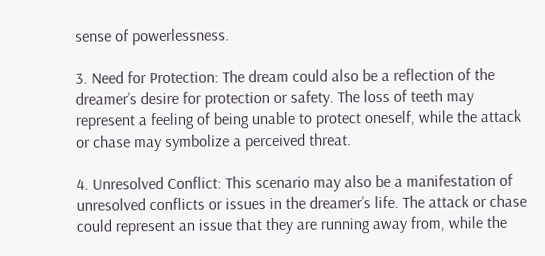sense of powerlessness.

3. Need for Protection: The dream could also be a reflection of the dreamer’s desire for protection or safety. The loss of teeth may represent a feeling of being unable to protect oneself, while the attack or chase may symbolize a perceived threat.

4. Unresolved Conflict: This scenario may also be a manifestation of unresolved conflicts or issues in the dreamer’s life. The attack or chase could represent an issue that they are running away from, while the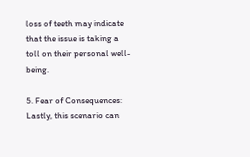loss of teeth may indicate that the issue is taking a toll on their personal well-being.

5. Fear of Consequences: Lastly, this scenario can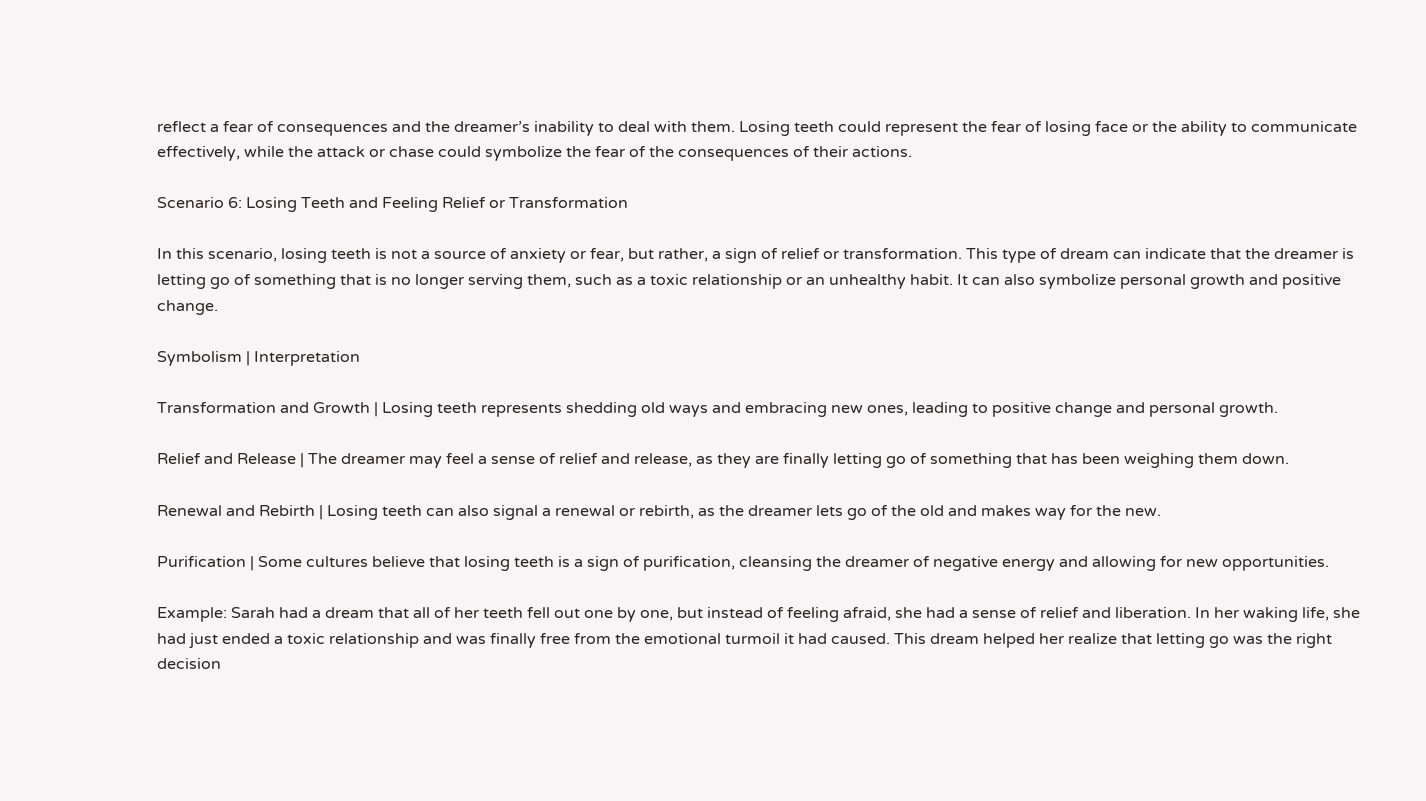reflect a fear of consequences and the dreamer’s inability to deal with them. Losing teeth could represent the fear of losing face or the ability to communicate effectively, while the attack or chase could symbolize the fear of the consequences of their actions.

Scenario 6: Losing Teeth and Feeling Relief or Transformation

In this scenario, losing teeth is not a source of anxiety or fear, but rather, a sign of relief or transformation. This type of dream can indicate that the dreamer is letting go of something that is no longer serving them, such as a toxic relationship or an unhealthy habit. It can also symbolize personal growth and positive change.

Symbolism | Interpretation

Transformation and Growth | Losing teeth represents shedding old ways and embracing new ones, leading to positive change and personal growth.

Relief and Release | The dreamer may feel a sense of relief and release, as they are finally letting go of something that has been weighing them down.

Renewal and Rebirth | Losing teeth can also signal a renewal or rebirth, as the dreamer lets go of the old and makes way for the new.

Purification | Some cultures believe that losing teeth is a sign of purification, cleansing the dreamer of negative energy and allowing for new opportunities.

Example: Sarah had a dream that all of her teeth fell out one by one, but instead of feeling afraid, she had a sense of relief and liberation. In her waking life, she had just ended a toxic relationship and was finally free from the emotional turmoil it had caused. This dream helped her realize that letting go was the right decision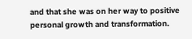and that she was on her way to positive personal growth and transformation.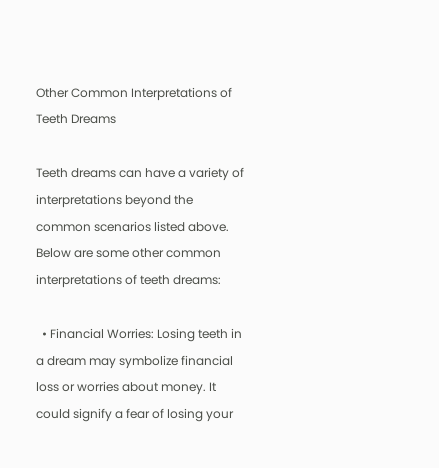Other Common Interpretations of Teeth Dreams

Teeth dreams can have a variety of interpretations beyond the common scenarios listed above. Below are some other common interpretations of teeth dreams:

  • Financial Worries: Losing teeth in a dream may symbolize financial loss or worries about money. It could signify a fear of losing your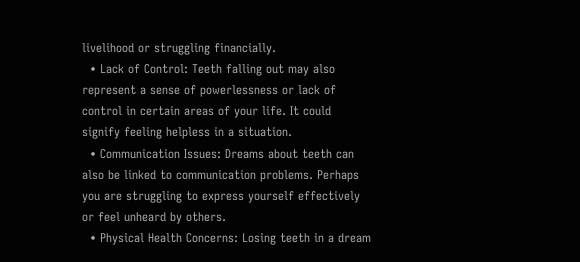livelihood or struggling financially.
  • Lack of Control: Teeth falling out may also represent a sense of powerlessness or lack of control in certain areas of your life. It could signify feeling helpless in a situation.
  • Communication Issues: Dreams about teeth can also be linked to communication problems. Perhaps you are struggling to express yourself effectively or feel unheard by others.
  • Physical Health Concerns: Losing teeth in a dream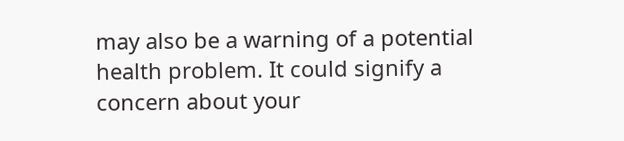may also be a warning of a potential health problem. It could signify a concern about your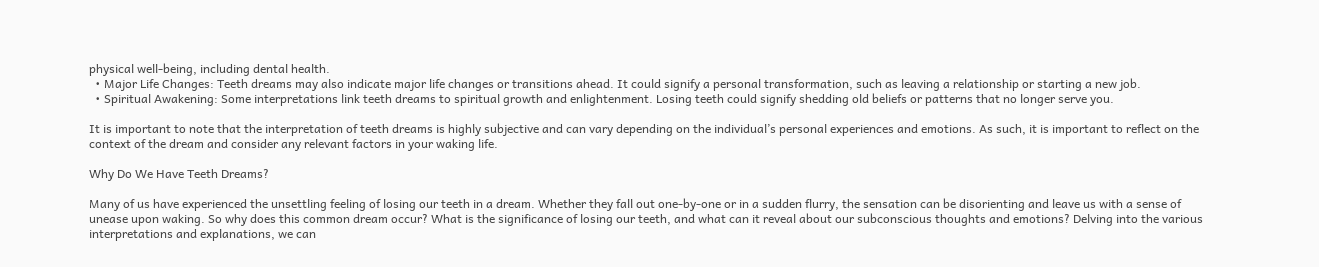physical well-being, including dental health.
  • Major Life Changes: Teeth dreams may also indicate major life changes or transitions ahead. It could signify a personal transformation, such as leaving a relationship or starting a new job.
  • Spiritual Awakening: Some interpretations link teeth dreams to spiritual growth and enlightenment. Losing teeth could signify shedding old beliefs or patterns that no longer serve you.

It is important to note that the interpretation of teeth dreams is highly subjective and can vary depending on the individual’s personal experiences and emotions. As such, it is important to reflect on the context of the dream and consider any relevant factors in your waking life.

Why Do We Have Teeth Dreams?

Many of us have experienced the unsettling feeling of losing our teeth in a dream. Whether they fall out one-by-one or in a sudden flurry, the sensation can be disorienting and leave us with a sense of unease upon waking. So why does this common dream occur? What is the significance of losing our teeth, and what can it reveal about our subconscious thoughts and emotions? Delving into the various interpretations and explanations, we can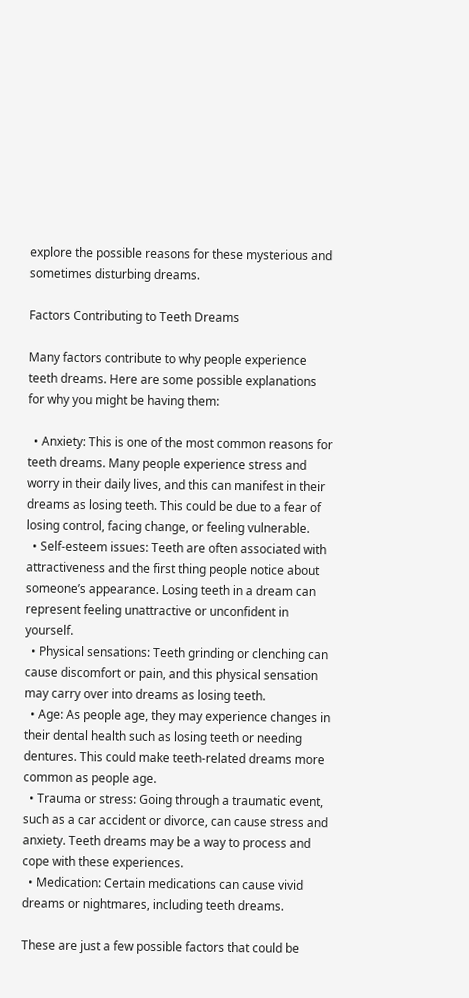explore the possible reasons for these mysterious and sometimes disturbing dreams.

Factors Contributing to Teeth Dreams

Many factors contribute to why people experience teeth dreams. Here are some possible explanations for why you might be having them:

  • Anxiety: This is one of the most common reasons for teeth dreams. Many people experience stress and worry in their daily lives, and this can manifest in their dreams as losing teeth. This could be due to a fear of losing control, facing change, or feeling vulnerable.
  • Self-esteem issues: Teeth are often associated with attractiveness and the first thing people notice about someone’s appearance. Losing teeth in a dream can represent feeling unattractive or unconfident in yourself.
  • Physical sensations: Teeth grinding or clenching can cause discomfort or pain, and this physical sensation may carry over into dreams as losing teeth.
  • Age: As people age, they may experience changes in their dental health such as losing teeth or needing dentures. This could make teeth-related dreams more common as people age.
  • Trauma or stress: Going through a traumatic event, such as a car accident or divorce, can cause stress and anxiety. Teeth dreams may be a way to process and cope with these experiences.
  • Medication: Certain medications can cause vivid dreams or nightmares, including teeth dreams.

These are just a few possible factors that could be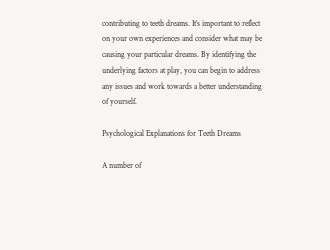contributing to teeth dreams. It’s important to reflect on your own experiences and consider what may be causing your particular dreams. By identifying the underlying factors at play, you can begin to address any issues and work towards a better understanding of yourself.

Psychological Explanations for Teeth Dreams

A number of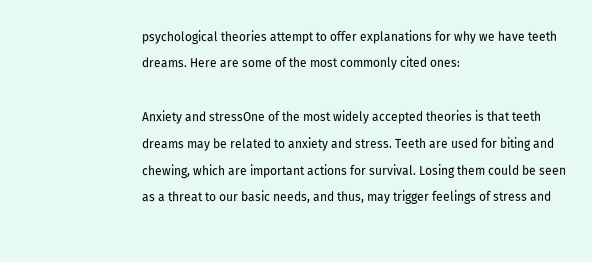psychological theories attempt to offer explanations for why we have teeth dreams. Here are some of the most commonly cited ones:

Anxiety and stressOne of the most widely accepted theories is that teeth dreams may be related to anxiety and stress. Teeth are used for biting and chewing, which are important actions for survival. Losing them could be seen as a threat to our basic needs, and thus, may trigger feelings of stress and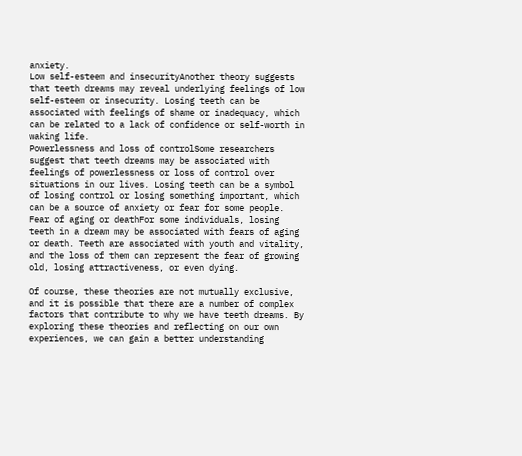anxiety.
Low self-esteem and insecurityAnother theory suggests that teeth dreams may reveal underlying feelings of low self-esteem or insecurity. Losing teeth can be associated with feelings of shame or inadequacy, which can be related to a lack of confidence or self-worth in waking life.
Powerlessness and loss of controlSome researchers suggest that teeth dreams may be associated with feelings of powerlessness or loss of control over situations in our lives. Losing teeth can be a symbol of losing control or losing something important, which can be a source of anxiety or fear for some people.
Fear of aging or deathFor some individuals, losing teeth in a dream may be associated with fears of aging or death. Teeth are associated with youth and vitality, and the loss of them can represent the fear of growing old, losing attractiveness, or even dying.

Of course, these theories are not mutually exclusive, and it is possible that there are a number of complex factors that contribute to why we have teeth dreams. By exploring these theories and reflecting on our own experiences, we can gain a better understanding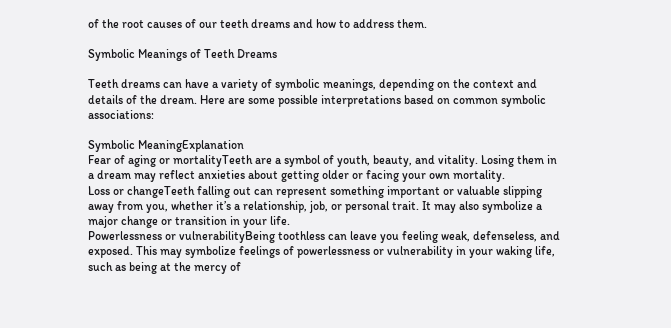of the root causes of our teeth dreams and how to address them.

Symbolic Meanings of Teeth Dreams

Teeth dreams can have a variety of symbolic meanings, depending on the context and details of the dream. Here are some possible interpretations based on common symbolic associations:

Symbolic MeaningExplanation
Fear of aging or mortalityTeeth are a symbol of youth, beauty, and vitality. Losing them in a dream may reflect anxieties about getting older or facing your own mortality.
Loss or changeTeeth falling out can represent something important or valuable slipping away from you, whether it’s a relationship, job, or personal trait. It may also symbolize a major change or transition in your life.
Powerlessness or vulnerabilityBeing toothless can leave you feeling weak, defenseless, and exposed. This may symbolize feelings of powerlessness or vulnerability in your waking life, such as being at the mercy of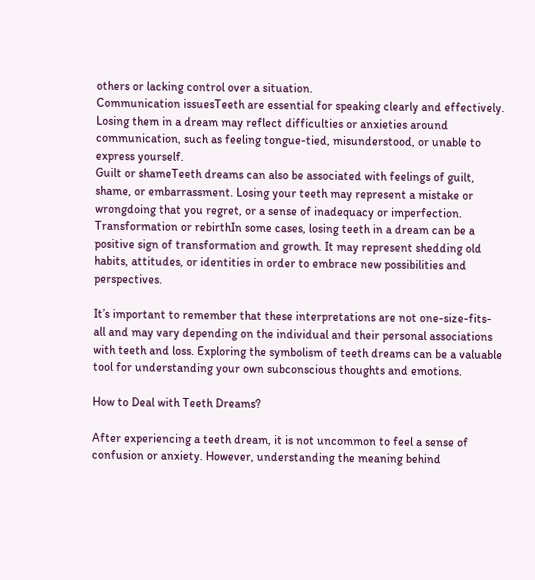others or lacking control over a situation.
Communication issuesTeeth are essential for speaking clearly and effectively. Losing them in a dream may reflect difficulties or anxieties around communication, such as feeling tongue-tied, misunderstood, or unable to express yourself.
Guilt or shameTeeth dreams can also be associated with feelings of guilt, shame, or embarrassment. Losing your teeth may represent a mistake or wrongdoing that you regret, or a sense of inadequacy or imperfection.
Transformation or rebirthIn some cases, losing teeth in a dream can be a positive sign of transformation and growth. It may represent shedding old habits, attitudes, or identities in order to embrace new possibilities and perspectives.

It’s important to remember that these interpretations are not one-size-fits-all and may vary depending on the individual and their personal associations with teeth and loss. Exploring the symbolism of teeth dreams can be a valuable tool for understanding your own subconscious thoughts and emotions.

How to Deal with Teeth Dreams?

After experiencing a teeth dream, it is not uncommon to feel a sense of confusion or anxiety. However, understanding the meaning behind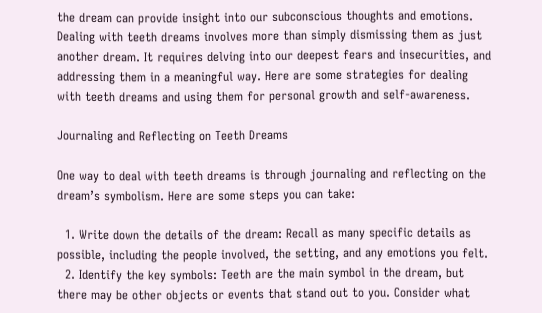the dream can provide insight into our subconscious thoughts and emotions. Dealing with teeth dreams involves more than simply dismissing them as just another dream. It requires delving into our deepest fears and insecurities, and addressing them in a meaningful way. Here are some strategies for dealing with teeth dreams and using them for personal growth and self-awareness.

Journaling and Reflecting on Teeth Dreams

One way to deal with teeth dreams is through journaling and reflecting on the dream’s symbolism. Here are some steps you can take:

  1. Write down the details of the dream: Recall as many specific details as possible, including the people involved, the setting, and any emotions you felt.
  2. Identify the key symbols: Teeth are the main symbol in the dream, but there may be other objects or events that stand out to you. Consider what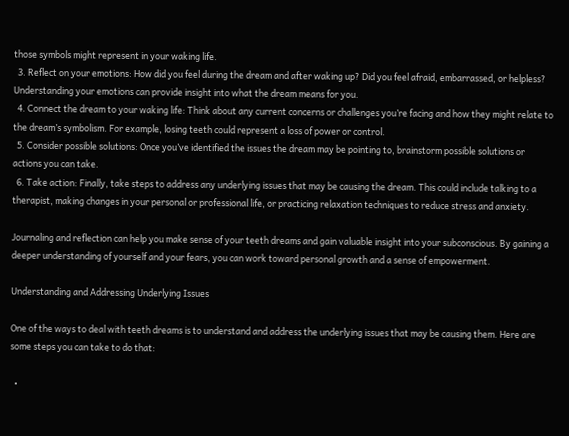those symbols might represent in your waking life.
  3. Reflect on your emotions: How did you feel during the dream and after waking up? Did you feel afraid, embarrassed, or helpless? Understanding your emotions can provide insight into what the dream means for you.
  4. Connect the dream to your waking life: Think about any current concerns or challenges you’re facing and how they might relate to the dream’s symbolism. For example, losing teeth could represent a loss of power or control.
  5. Consider possible solutions: Once you’ve identified the issues the dream may be pointing to, brainstorm possible solutions or actions you can take.
  6. Take action: Finally, take steps to address any underlying issues that may be causing the dream. This could include talking to a therapist, making changes in your personal or professional life, or practicing relaxation techniques to reduce stress and anxiety.

Journaling and reflection can help you make sense of your teeth dreams and gain valuable insight into your subconscious. By gaining a deeper understanding of yourself and your fears, you can work toward personal growth and a sense of empowerment.

Understanding and Addressing Underlying Issues

One of the ways to deal with teeth dreams is to understand and address the underlying issues that may be causing them. Here are some steps you can take to do that:

  •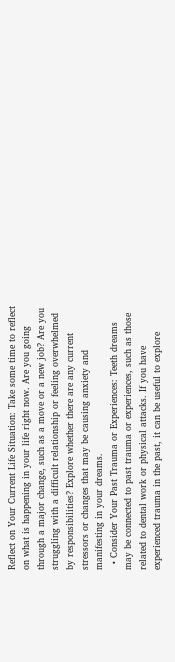Reflect on Your Current Life Situation: Take some time to reflect on what is happening in your life right now. Are you going through a major change, such as a move or a new job? Are you struggling with a difficult relationship or feeling overwhelmed by responsibilities? Explore whether there are any current stressors or changes that may be causing anxiety and manifesting in your dreams.
  • Consider Your Past Trauma or Experiences: Teeth dreams may be connected to past trauma or experiences, such as those related to dental work or physical attacks. If you have experienced trauma in the past, it can be useful to explore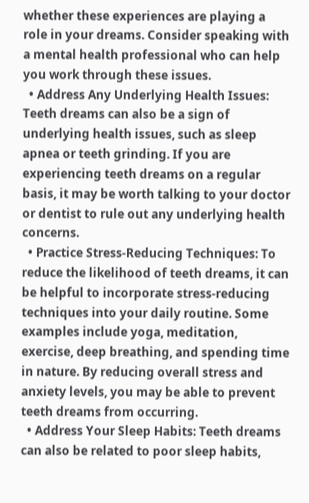whether these experiences are playing a role in your dreams. Consider speaking with a mental health professional who can help you work through these issues.
  • Address Any Underlying Health Issues: Teeth dreams can also be a sign of underlying health issues, such as sleep apnea or teeth grinding. If you are experiencing teeth dreams on a regular basis, it may be worth talking to your doctor or dentist to rule out any underlying health concerns.
  • Practice Stress-Reducing Techniques: To reduce the likelihood of teeth dreams, it can be helpful to incorporate stress-reducing techniques into your daily routine. Some examples include yoga, meditation, exercise, deep breathing, and spending time in nature. By reducing overall stress and anxiety levels, you may be able to prevent teeth dreams from occurring.
  • Address Your Sleep Habits: Teeth dreams can also be related to poor sleep habits,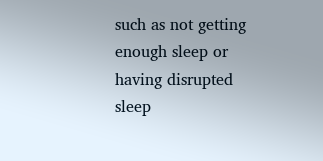such as not getting enough sleep or having disrupted sleep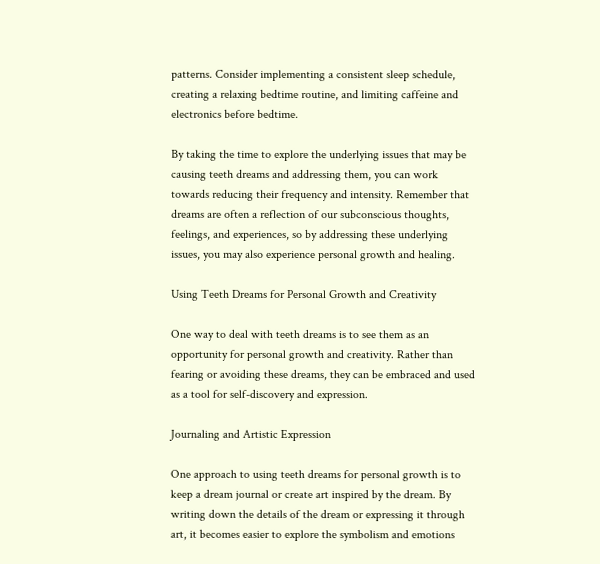patterns. Consider implementing a consistent sleep schedule, creating a relaxing bedtime routine, and limiting caffeine and electronics before bedtime.

By taking the time to explore the underlying issues that may be causing teeth dreams and addressing them, you can work towards reducing their frequency and intensity. Remember that dreams are often a reflection of our subconscious thoughts, feelings, and experiences, so by addressing these underlying issues, you may also experience personal growth and healing.

Using Teeth Dreams for Personal Growth and Creativity

One way to deal with teeth dreams is to see them as an opportunity for personal growth and creativity. Rather than fearing or avoiding these dreams, they can be embraced and used as a tool for self-discovery and expression.

Journaling and Artistic Expression

One approach to using teeth dreams for personal growth is to keep a dream journal or create art inspired by the dream. By writing down the details of the dream or expressing it through art, it becomes easier to explore the symbolism and emotions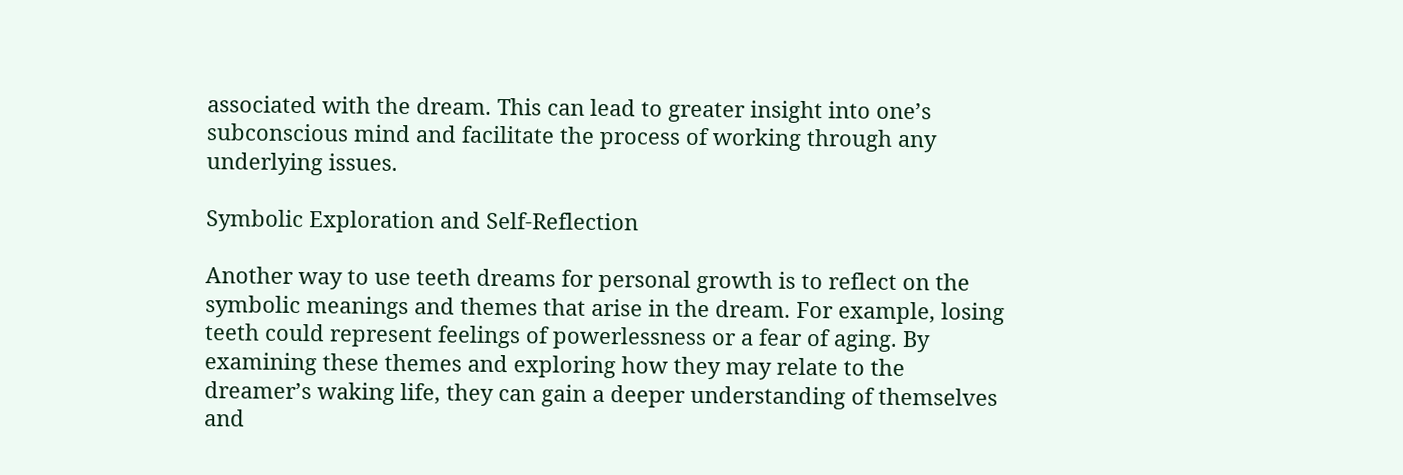associated with the dream. This can lead to greater insight into one’s subconscious mind and facilitate the process of working through any underlying issues.

Symbolic Exploration and Self-Reflection

Another way to use teeth dreams for personal growth is to reflect on the symbolic meanings and themes that arise in the dream. For example, losing teeth could represent feelings of powerlessness or a fear of aging. By examining these themes and exploring how they may relate to the dreamer’s waking life, they can gain a deeper understanding of themselves and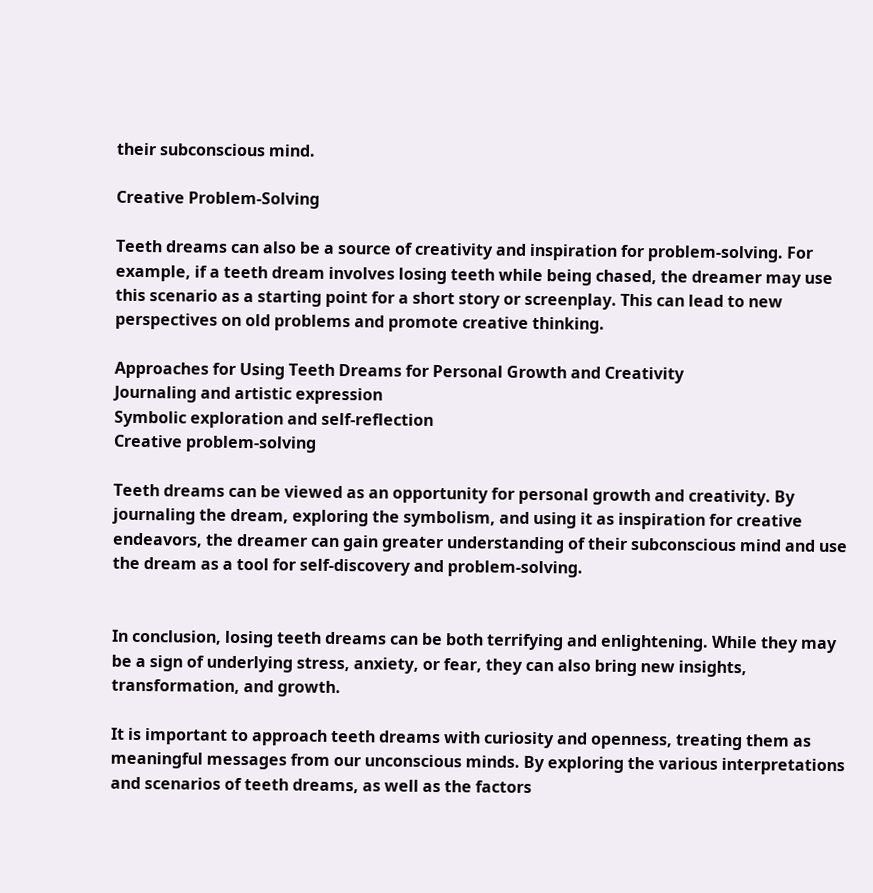their subconscious mind.

Creative Problem-Solving

Teeth dreams can also be a source of creativity and inspiration for problem-solving. For example, if a teeth dream involves losing teeth while being chased, the dreamer may use this scenario as a starting point for a short story or screenplay. This can lead to new perspectives on old problems and promote creative thinking.

Approaches for Using Teeth Dreams for Personal Growth and Creativity
Journaling and artistic expression
Symbolic exploration and self-reflection
Creative problem-solving

Teeth dreams can be viewed as an opportunity for personal growth and creativity. By journaling the dream, exploring the symbolism, and using it as inspiration for creative endeavors, the dreamer can gain greater understanding of their subconscious mind and use the dream as a tool for self-discovery and problem-solving.


In conclusion, losing teeth dreams can be both terrifying and enlightening. While they may be a sign of underlying stress, anxiety, or fear, they can also bring new insights, transformation, and growth.

It is important to approach teeth dreams with curiosity and openness, treating them as meaningful messages from our unconscious minds. By exploring the various interpretations and scenarios of teeth dreams, as well as the factors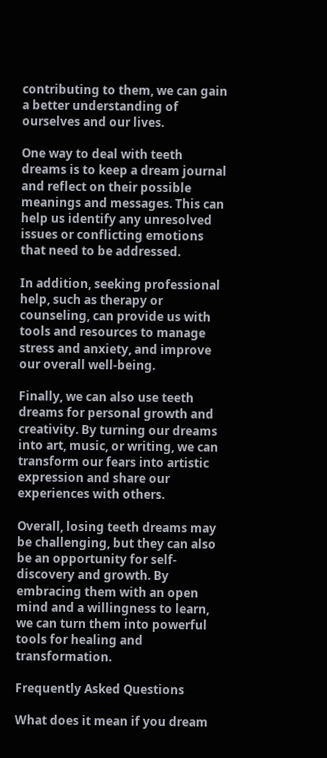contributing to them, we can gain a better understanding of ourselves and our lives.

One way to deal with teeth dreams is to keep a dream journal and reflect on their possible meanings and messages. This can help us identify any unresolved issues or conflicting emotions that need to be addressed.

In addition, seeking professional help, such as therapy or counseling, can provide us with tools and resources to manage stress and anxiety, and improve our overall well-being.

Finally, we can also use teeth dreams for personal growth and creativity. By turning our dreams into art, music, or writing, we can transform our fears into artistic expression and share our experiences with others.

Overall, losing teeth dreams may be challenging, but they can also be an opportunity for self-discovery and growth. By embracing them with an open mind and a willingness to learn, we can turn them into powerful tools for healing and transformation.

Frequently Asked Questions

What does it mean if you dream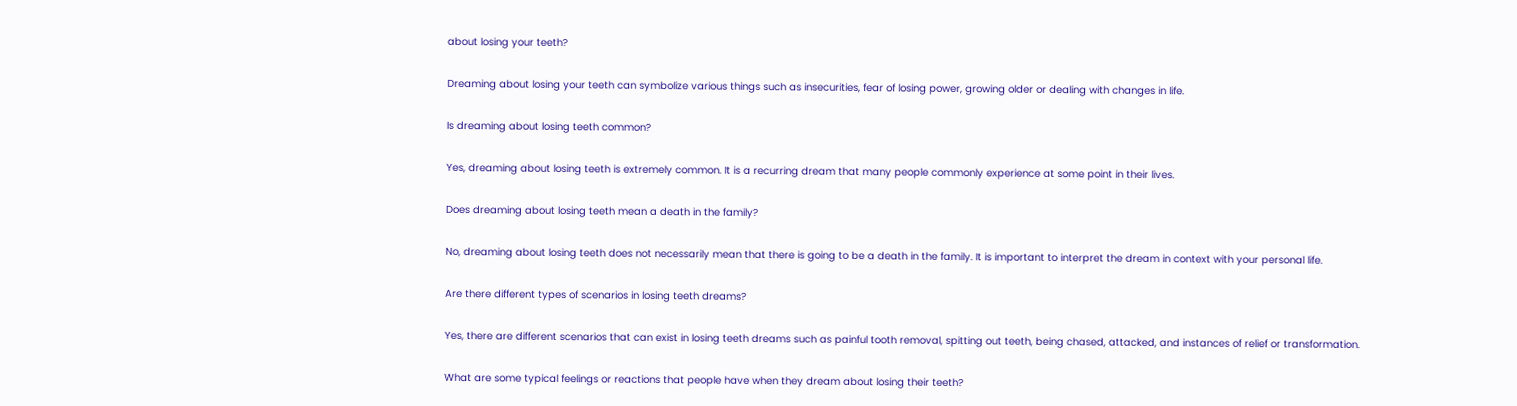about losing your teeth?

Dreaming about losing your teeth can symbolize various things such as insecurities, fear of losing power, growing older or dealing with changes in life.

Is dreaming about losing teeth common?

Yes, dreaming about losing teeth is extremely common. It is a recurring dream that many people commonly experience at some point in their lives.

Does dreaming about losing teeth mean a death in the family?

No, dreaming about losing teeth does not necessarily mean that there is going to be a death in the family. It is important to interpret the dream in context with your personal life.

Are there different types of scenarios in losing teeth dreams?

Yes, there are different scenarios that can exist in losing teeth dreams such as painful tooth removal, spitting out teeth, being chased, attacked, and instances of relief or transformation.

What are some typical feelings or reactions that people have when they dream about losing their teeth?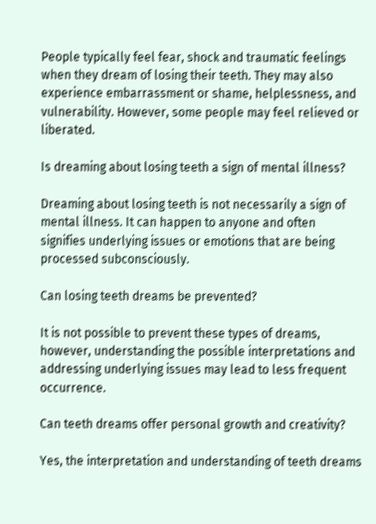People typically feel fear, shock and traumatic feelings when they dream of losing their teeth. They may also experience embarrassment or shame, helplessness, and vulnerability. However, some people may feel relieved or liberated.

Is dreaming about losing teeth a sign of mental illness?

Dreaming about losing teeth is not necessarily a sign of mental illness. It can happen to anyone and often signifies underlying issues or emotions that are being processed subconsciously.

Can losing teeth dreams be prevented?

It is not possible to prevent these types of dreams, however, understanding the possible interpretations and addressing underlying issues may lead to less frequent occurrence.

Can teeth dreams offer personal growth and creativity?

Yes, the interpretation and understanding of teeth dreams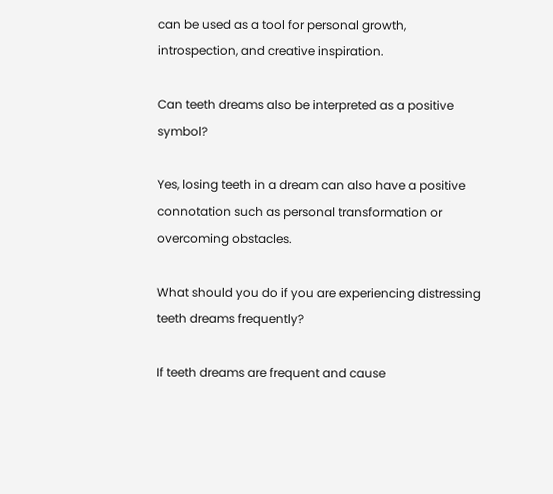can be used as a tool for personal growth, introspection, and creative inspiration.

Can teeth dreams also be interpreted as a positive symbol?

Yes, losing teeth in a dream can also have a positive connotation such as personal transformation or overcoming obstacles.

What should you do if you are experiencing distressing teeth dreams frequently?

If teeth dreams are frequent and cause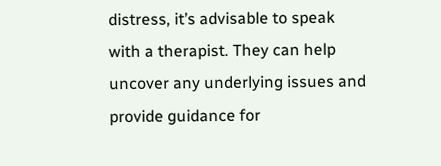distress, it’s advisable to speak with a therapist. They can help uncover any underlying issues and provide guidance for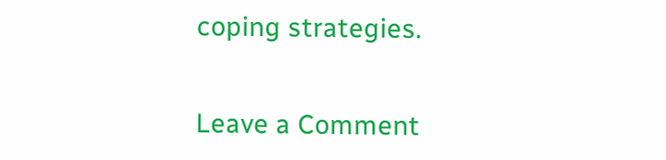coping strategies.


Leave a Comment